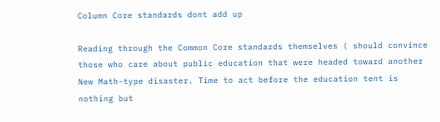Column Core standards dont add up

Reading through the Common Core standards themselves ( should convince those who care about public education that were headed toward another New Math-type disaster. Time to act before the education tent is nothing but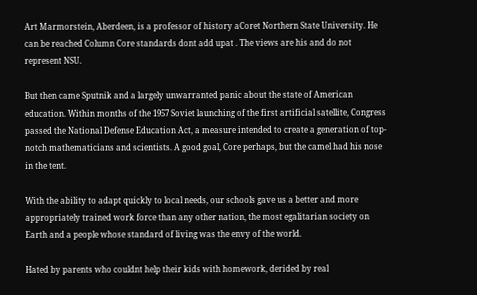Art Marmorstein, Aberdeen, is a professor of history aCoret Northern State University. He can be reached Column Core standards dont add upat . The views are his and do not represent NSU.

But then came Sputnik and a largely unwarranted panic about the state of American education. Within months of the 1957 Soviet launching of the first artificial satellite, Congress passed the National Defense Education Act, a measure intended to create a generation of top-notch mathematicians and scientists. A good goal, Core perhaps, but the camel had his nose in the tent.

With the ability to adapt quickly to local needs, our schools gave us a better and more appropriately trained work force than any other nation, the most egalitarian society on Earth and a people whose standard of living was the envy of the world.

Hated by parents who couldnt help their kids with homework, derided by real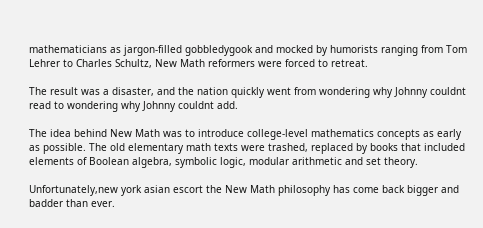mathematicians as jargon-filled gobbledygook and mocked by humorists ranging from Tom Lehrer to Charles Schultz, New Math reformers were forced to retreat.

The result was a disaster, and the nation quickly went from wondering why Johnny couldnt read to wondering why Johnny couldnt add.

The idea behind New Math was to introduce college-level mathematics concepts as early as possible. The old elementary math texts were trashed, replaced by books that included elements of Boolean algebra, symbolic logic, modular arithmetic and set theory.

Unfortunately,new york asian escort the New Math philosophy has come back bigger and badder than ever.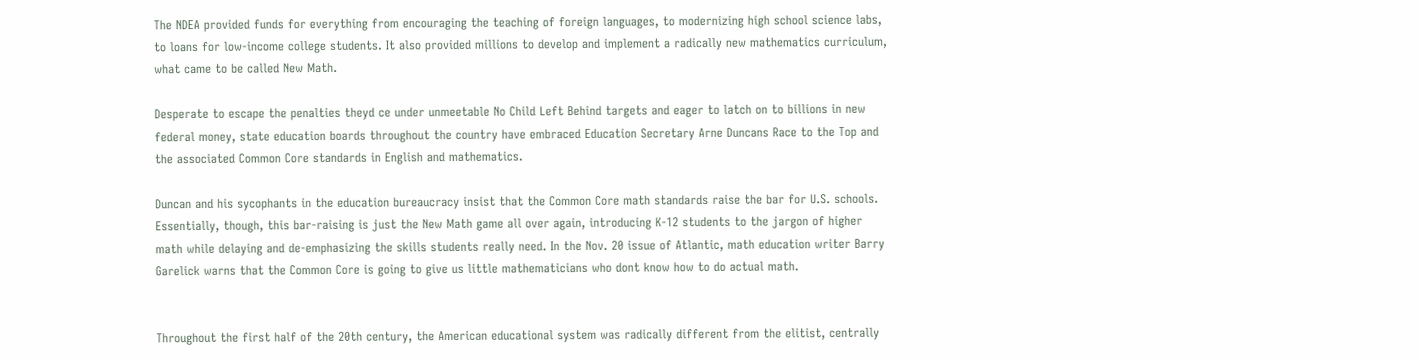The NDEA provided funds for everything from encouraging the teaching of foreign languages, to modernizing high school science labs, to loans for low-income college students. It also provided millions to develop and implement a radically new mathematics curriculum, what came to be called New Math.

Desperate to escape the penalties theyd ce under unmeetable No Child Left Behind targets and eager to latch on to billions in new federal money, state education boards throughout the country have embraced Education Secretary Arne Duncans Race to the Top and the associated Common Core standards in English and mathematics.

Duncan and his sycophants in the education bureaucracy insist that the Common Core math standards raise the bar for U.S. schools. Essentially, though, this bar-raising is just the New Math game all over again, introducing K-12 students to the jargon of higher math while delaying and de-emphasizing the skills students really need. In the Nov. 20 issue of Atlantic, math education writer Barry Garelick warns that the Common Core is going to give us little mathematicians who dont know how to do actual math.


Throughout the first half of the 20th century, the American educational system was radically different from the elitist, centrally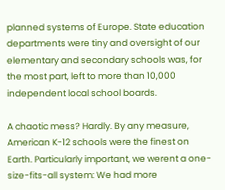planned systems of Europe. State education departments were tiny and oversight of our elementary and secondary schools was, for the most part, left to more than 10,000 independent local school boards.

A chaotic mess? Hardly. By any measure, American K-12 schools were the finest on Earth. Particularly important, we werent a one-size-fits-all system: We had more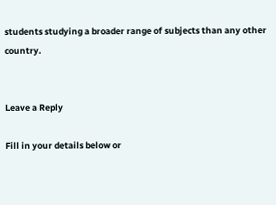students studying a broader range of subjects than any other country.


Leave a Reply

Fill in your details below or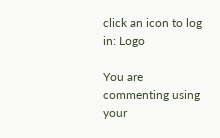click an icon to log in: Logo

You are commenting using your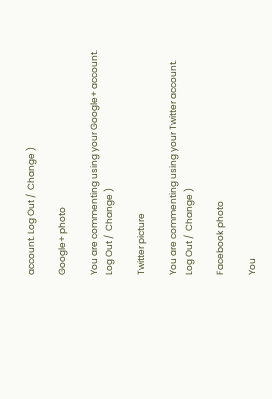account. Log Out /  Change )

Google+ photo

You are commenting using your Google+ account. Log Out /  Change )

Twitter picture

You are commenting using your Twitter account. Log Out /  Change )

Facebook photo

You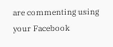are commenting using your Facebook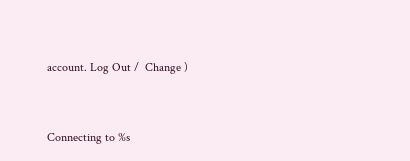account. Log Out /  Change )


Connecting to %s